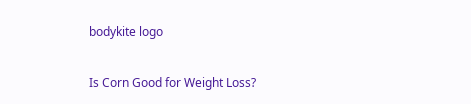bodykite logo

Is Corn Good for Weight Loss?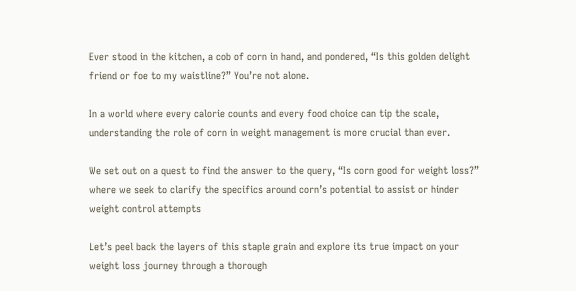Ever stood in the kitchen, a cob of corn in hand, and pondered, “Is this golden delight friend or foe to my waistline?” You’re not alone.

In a world where every calorie counts and every food choice can tip the scale, understanding the role of corn in weight management is more crucial than ever.

We set out on a quest to find the answer to the query, “Is corn good for weight loss?” where we seek to clarify the specifics around corn’s potential to assist or hinder weight control attempts

Let’s peel back the layers of this staple grain and explore its true impact on your weight loss journey through a thorough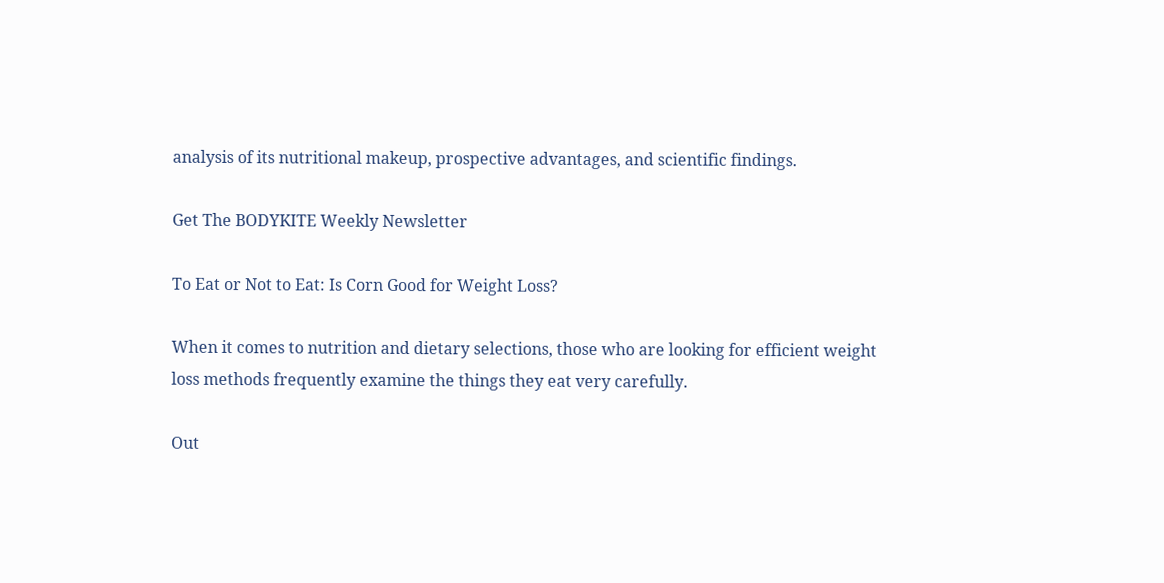analysis of its nutritional makeup, prospective advantages, and scientific findings.

Get The BODYKITE Weekly Newsletter

To Eat or Not to Eat: Is Corn Good for Weight Loss?

When it comes to nutrition and dietary selections, those who are looking for efficient weight loss methods frequently examine the things they eat very carefully.

Out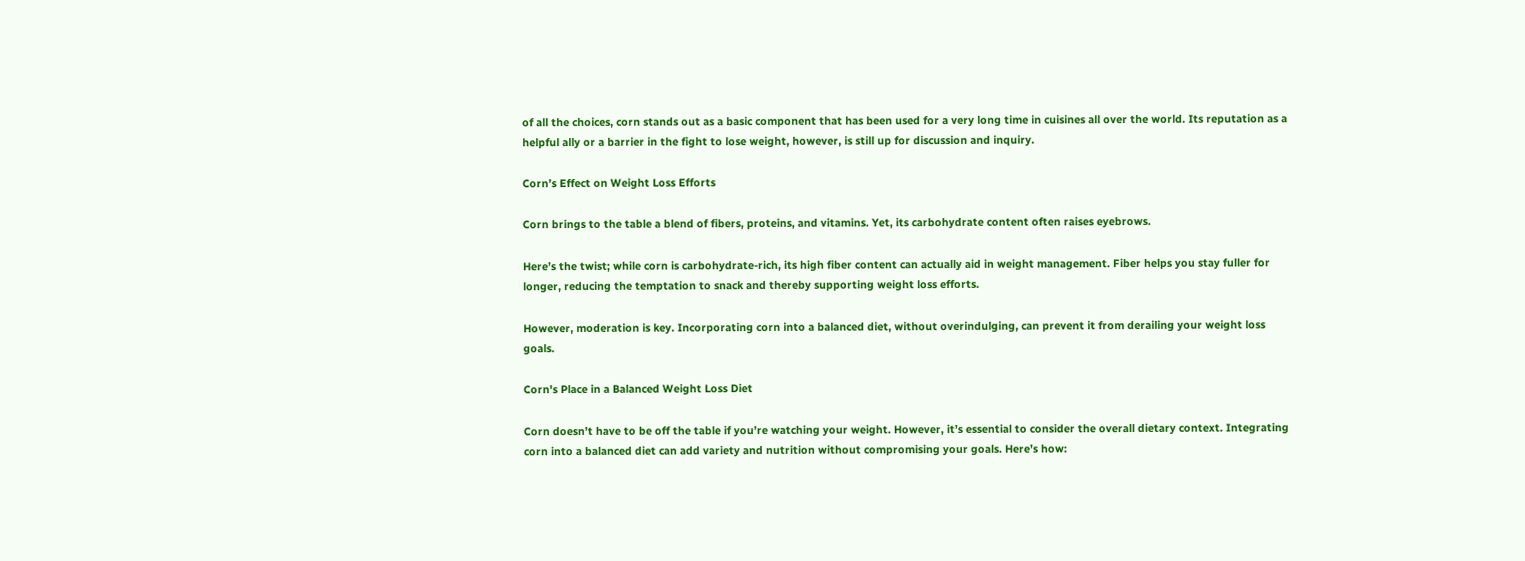of all the choices, corn stands out as a basic component that has been used for a very long time in cuisines all over the world. Its reputation as a helpful ally or a barrier in the fight to lose weight, however, is still up for discussion and inquiry.

Corn’s Effect on Weight Loss Efforts

Corn brings to the table a blend of fibers, proteins, and vitamins. Yet, its carbohydrate content often raises eyebrows.

Here’s the twist; while corn is carbohydrate-rich, its high fiber content can actually aid in weight management. Fiber helps you stay fuller for longer, reducing the temptation to snack and thereby supporting weight loss efforts.

However, moderation is key. Incorporating corn into a balanced diet, without overindulging, can prevent it from derailing your weight loss goals.

Corn's Place in a Balanced Weight Loss Diet

Corn doesn’t have to be off the table if you’re watching your weight. However, it’s essential to consider the overall dietary context. Integrating corn into a balanced diet can add variety and nutrition without compromising your goals. Here’s how: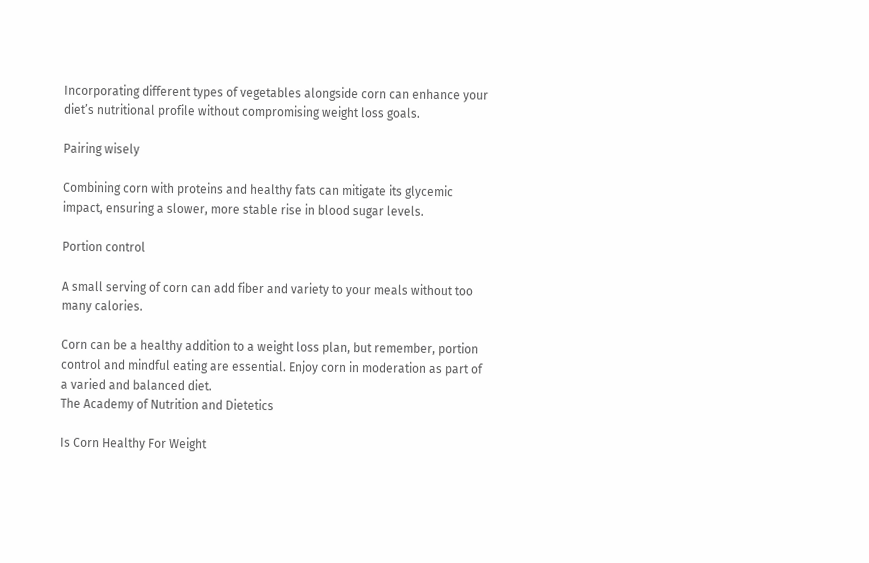Incorporating different types of vegetables alongside corn can enhance your diet’s nutritional profile without compromising weight loss goals.

Pairing wisely

Combining corn with proteins and healthy fats can mitigate its glycemic impact, ensuring a slower, more stable rise in blood sugar levels.

Portion control

A small serving of corn can add fiber and variety to your meals without too many calories.

Corn can be a healthy addition to a weight loss plan, but remember, portion control and mindful eating are essential. Enjoy corn in moderation as part of a varied and balanced diet.
The Academy of Nutrition and Dietetics

Is Corn Healthy For Weight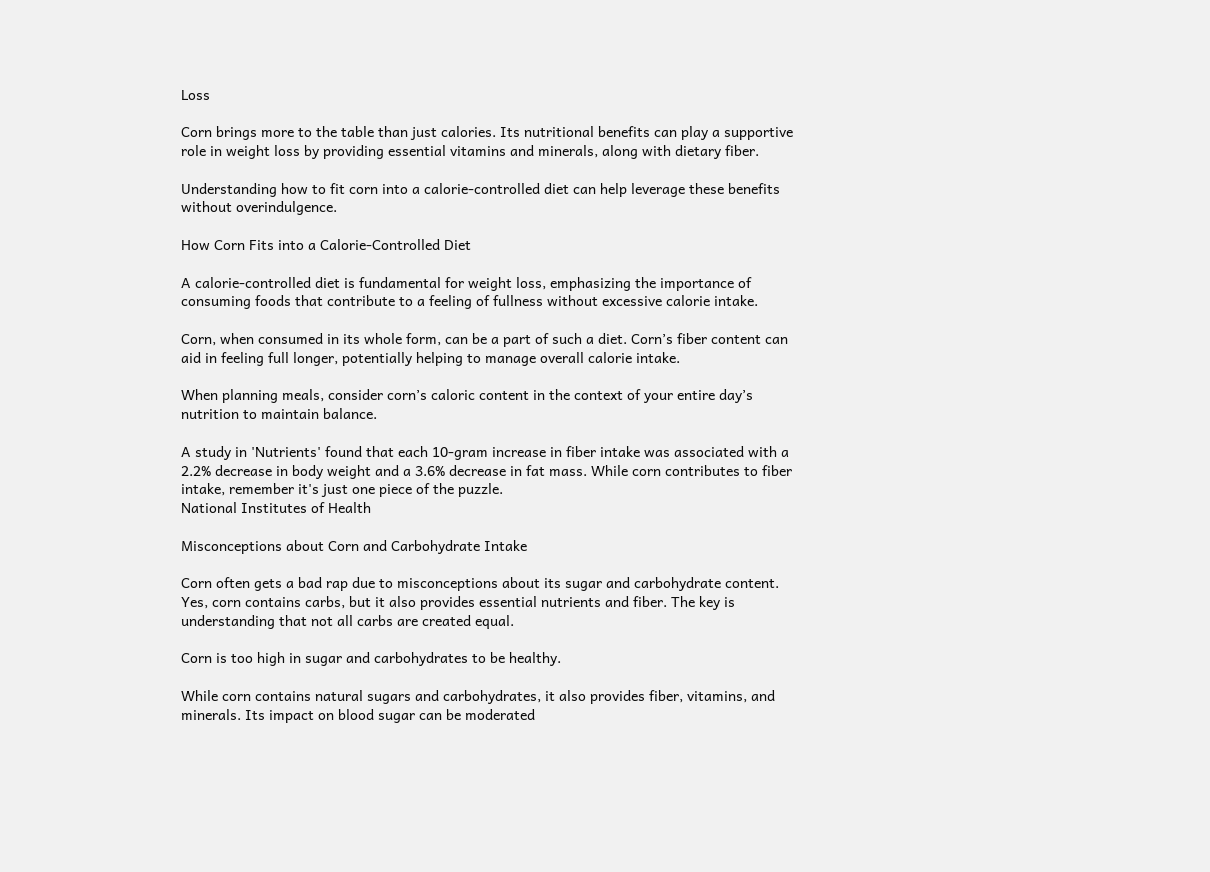Loss

Corn brings more to the table than just calories. Its nutritional benefits can play a supportive role in weight loss by providing essential vitamins and minerals, along with dietary fiber.

Understanding how to fit corn into a calorie-controlled diet can help leverage these benefits without overindulgence.

How Corn Fits into a Calorie-Controlled Diet

A calorie-controlled diet is fundamental for weight loss, emphasizing the importance of consuming foods that contribute to a feeling of fullness without excessive calorie intake.

Corn, when consumed in its whole form, can be a part of such a diet. Corn’s fiber content can aid in feeling full longer, potentially helping to manage overall calorie intake.

When planning meals, consider corn’s caloric content in the context of your entire day’s nutrition to maintain balance.

A study in 'Nutrients' found that each 10-gram increase in fiber intake was associated with a 2.2% decrease in body weight and a 3.6% decrease in fat mass. While corn contributes to fiber intake, remember it's just one piece of the puzzle.
National Institutes of Health

Misconceptions about Corn and Carbohydrate Intake

Corn often gets a bad rap due to misconceptions about its sugar and carbohydrate content. Yes, corn contains carbs, but it also provides essential nutrients and fiber. The key is understanding that not all carbs are created equal.

Corn is too high in sugar and carbohydrates to be healthy.

While corn contains natural sugars and carbohydrates, it also provides fiber, vitamins, and minerals. Its impact on blood sugar can be moderated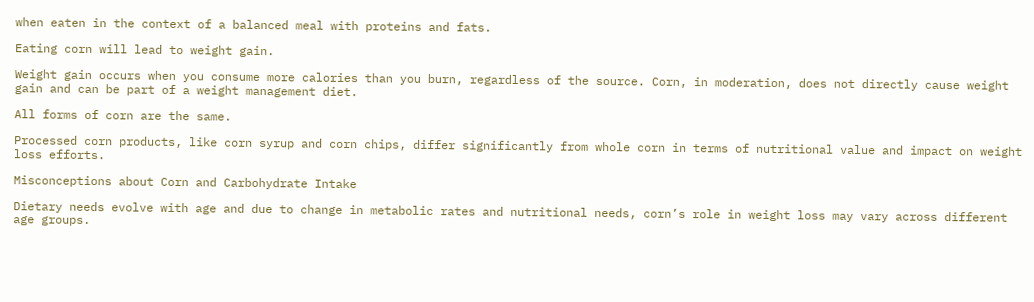when eaten in the context of a balanced meal with proteins and fats.

Eating corn will lead to weight gain.

Weight gain occurs when you consume more calories than you burn, regardless of the source. Corn, in moderation, does not directly cause weight gain and can be part of a weight management diet.

All forms of corn are the same.

Processed corn products, like corn syrup and corn chips, differ significantly from whole corn in terms of nutritional value and impact on weight loss efforts.

Misconceptions about Corn and Carbohydrate Intake

Dietary needs evolve with age and due to change in metabolic rates and nutritional needs, corn’s role in weight loss may vary across different age groups.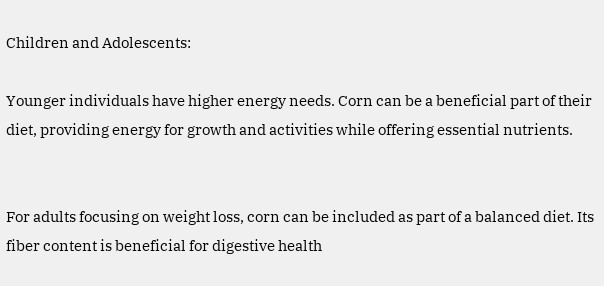Children and Adolescents:

Younger individuals have higher energy needs. Corn can be a beneficial part of their diet, providing energy for growth and activities while offering essential nutrients.


For adults focusing on weight loss, corn can be included as part of a balanced diet. Its fiber content is beneficial for digestive health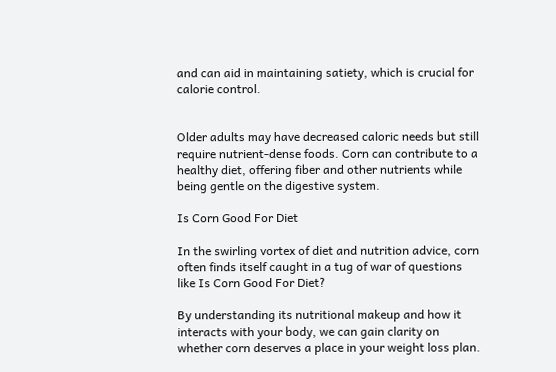and can aid in maintaining satiety, which is crucial for calorie control.


Older adults may have decreased caloric needs but still require nutrient-dense foods. Corn can contribute to a healthy diet, offering fiber and other nutrients while being gentle on the digestive system.

Is Corn Good For Diet

In the swirling vortex of diet and nutrition advice, corn often finds itself caught in a tug of war of questions like Is Corn Good For Diet?

By understanding its nutritional makeup and how it interacts with your body, we can gain clarity on whether corn deserves a place in your weight loss plan.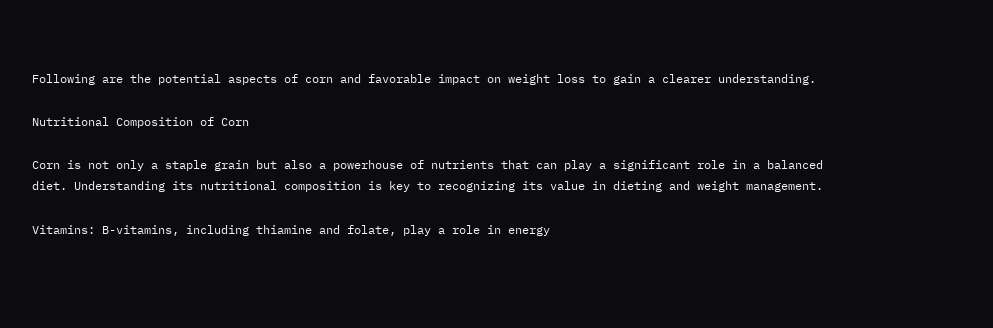Following are the potential aspects of corn and favorable impact on weight loss to gain a clearer understanding.

Nutritional Composition of Corn

Corn is not only a staple grain but also a powerhouse of nutrients that can play a significant role in a balanced diet. Understanding its nutritional composition is key to recognizing its value in dieting and weight management.

Vitamins: B-vitamins, including thiamine and folate, play a role in energy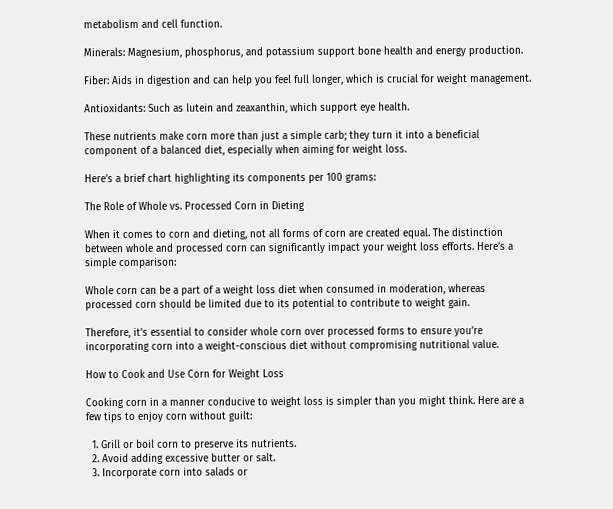metabolism and cell function.

Minerals: Magnesium, phosphorus, and potassium support bone health and energy production.

Fiber: Aids in digestion and can help you feel full longer, which is crucial for weight management.

Antioxidants: Such as lutein and zeaxanthin, which support eye health.

These nutrients make corn more than just a simple carb; they turn it into a beneficial component of a balanced diet, especially when aiming for weight loss.

Here’s a brief chart highlighting its components per 100 grams:

The Role of Whole vs. Processed Corn in Dieting

When it comes to corn and dieting, not all forms of corn are created equal. The distinction between whole and processed corn can significantly impact your weight loss efforts. Here’s a simple comparison:

Whole corn can be a part of a weight loss diet when consumed in moderation, whereas processed corn should be limited due to its potential to contribute to weight gain.

Therefore, it’s essential to consider whole corn over processed forms to ensure you’re incorporating corn into a weight-conscious diet without compromising nutritional value.

How to Cook and Use Corn for Weight Loss

Cooking corn in a manner conducive to weight loss is simpler than you might think. Here are a few tips to enjoy corn without guilt:

  1. Grill or boil corn to preserve its nutrients.
  2. Avoid adding excessive butter or salt.
  3. Incorporate corn into salads or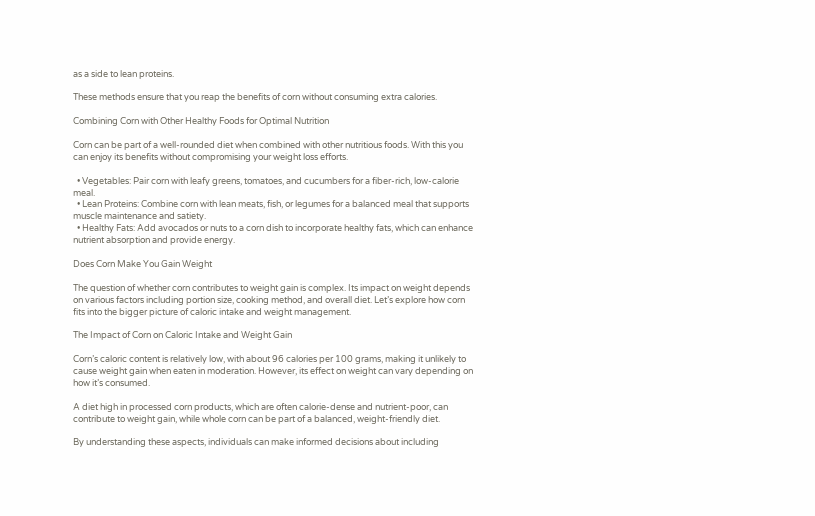as a side to lean proteins.

These methods ensure that you reap the benefits of corn without consuming extra calories.

Combining Corn with Other Healthy Foods for Optimal Nutrition

Corn can be part of a well-rounded diet when combined with other nutritious foods. With this you can enjoy its benefits without compromising your weight loss efforts.

  • Vegetables: Pair corn with leafy greens, tomatoes, and cucumbers for a fiber-rich, low-calorie meal.
  • Lean Proteins: Combine corn with lean meats, fish, or legumes for a balanced meal that supports muscle maintenance and satiety.
  • Healthy Fats: Add avocados or nuts to a corn dish to incorporate healthy fats, which can enhance nutrient absorption and provide energy.

Does Corn Make You Gain Weight

The question of whether corn contributes to weight gain is complex. Its impact on weight depends on various factors including portion size, cooking method, and overall diet. Let’s explore how corn fits into the bigger picture of caloric intake and weight management.

The Impact of Corn on Caloric Intake and Weight Gain

Corn’s caloric content is relatively low, with about 96 calories per 100 grams, making it unlikely to cause weight gain when eaten in moderation. However, its effect on weight can vary depending on how it’s consumed.

A diet high in processed corn products, which are often calorie-dense and nutrient-poor, can contribute to weight gain, while whole corn can be part of a balanced, weight-friendly diet.

By understanding these aspects, individuals can make informed decisions about including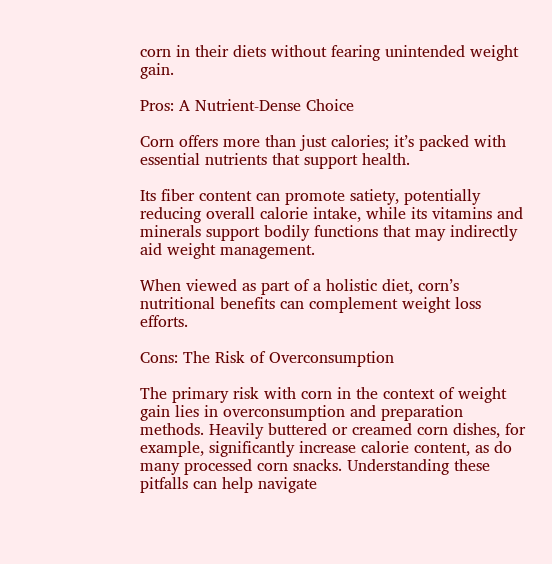corn in their diets without fearing unintended weight gain.

Pros: A Nutrient-Dense Choice

Corn offers more than just calories; it’s packed with essential nutrients that support health.

Its fiber content can promote satiety, potentially reducing overall calorie intake, while its vitamins and minerals support bodily functions that may indirectly aid weight management.

When viewed as part of a holistic diet, corn’s nutritional benefits can complement weight loss efforts.

Cons: The Risk of Overconsumption

The primary risk with corn in the context of weight gain lies in overconsumption and preparation methods. Heavily buttered or creamed corn dishes, for example, significantly increase calorie content, as do many processed corn snacks. Understanding these pitfalls can help navigate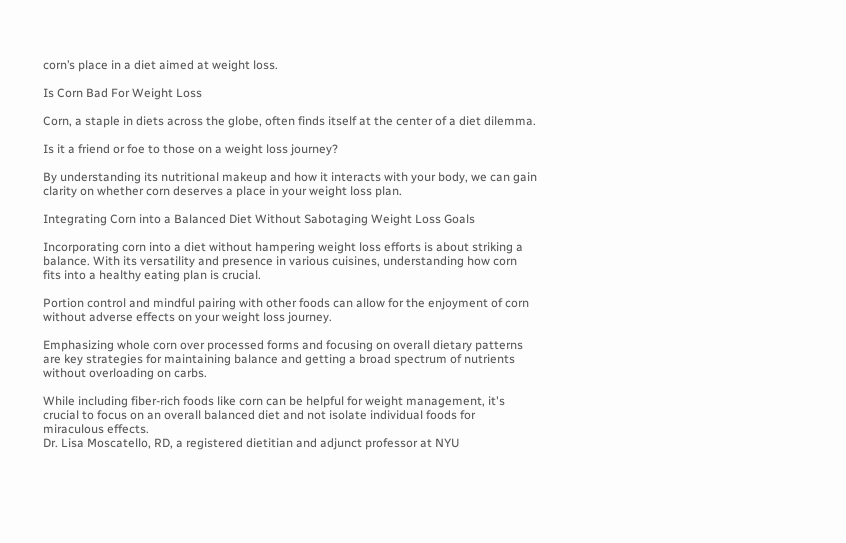corn’s place in a diet aimed at weight loss.

Is Corn Bad For Weight Loss

Corn, a staple in diets across the globe, often finds itself at the center of a diet dilemma.

Is it a friend or foe to those on a weight loss journey?

By understanding its nutritional makeup and how it interacts with your body, we can gain clarity on whether corn deserves a place in your weight loss plan.

Integrating Corn into a Balanced Diet Without Sabotaging Weight Loss Goals

Incorporating corn into a diet without hampering weight loss efforts is about striking a balance. With its versatility and presence in various cuisines, understanding how corn fits into a healthy eating plan is crucial.

Portion control and mindful pairing with other foods can allow for the enjoyment of corn without adverse effects on your weight loss journey.

Emphasizing whole corn over processed forms and focusing on overall dietary patterns are key strategies for maintaining balance and getting a broad spectrum of nutrients without overloading on carbs.

While including fiber-rich foods like corn can be helpful for weight management, it's crucial to focus on an overall balanced diet and not isolate individual foods for miraculous effects.
Dr. Lisa Moscatello, RD, a registered dietitian and adjunct professor at NYU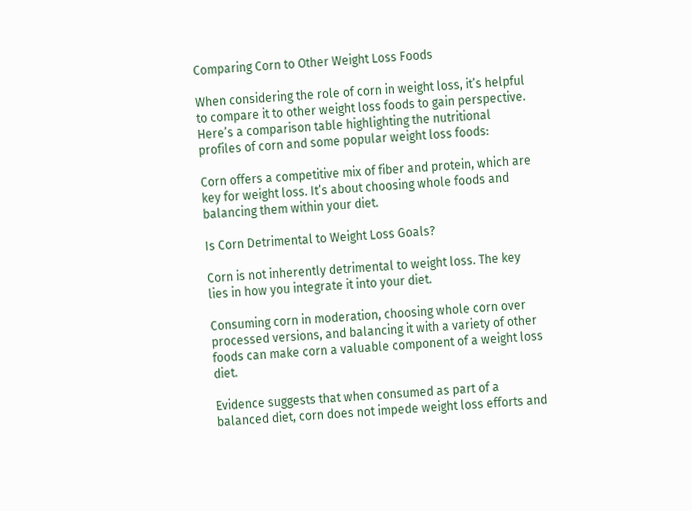Comparing Corn to Other Weight Loss Foods

When considering the role of corn in weight loss, it’s helpful to compare it to other weight loss foods to gain perspective. Here’s a comparison table highlighting the nutritional profiles of corn and some popular weight loss foods:

Corn offers a competitive mix of fiber and protein, which are key for weight loss. It’s about choosing whole foods and balancing them within your diet.

Is Corn Detrimental to Weight Loss Goals?

Corn is not inherently detrimental to weight loss. The key lies in how you integrate it into your diet.

Consuming corn in moderation, choosing whole corn over processed versions, and balancing it with a variety of other foods can make corn a valuable component of a weight loss diet.

Evidence suggests that when consumed as part of a balanced diet, corn does not impede weight loss efforts and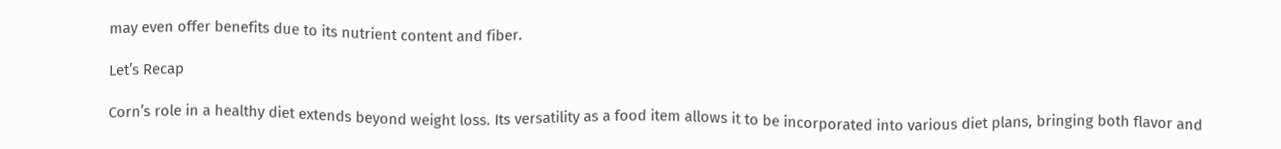may even offer benefits due to its nutrient content and fiber.

Let’s Recap

Corn’s role in a healthy diet extends beyond weight loss. Its versatility as a food item allows it to be incorporated into various diet plans, bringing both flavor and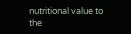nutritional value to the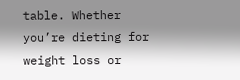table. Whether you’re dieting for weight loss or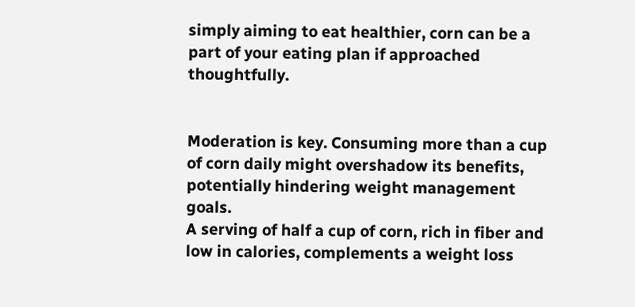simply aiming to eat healthier, corn can be a part of your eating plan if approached thoughtfully.


Moderation is key. Consuming more than a cup of corn daily might overshadow its benefits, potentially hindering weight management goals.
A serving of half a cup of corn, rich in fiber and low in calories, complements a weight loss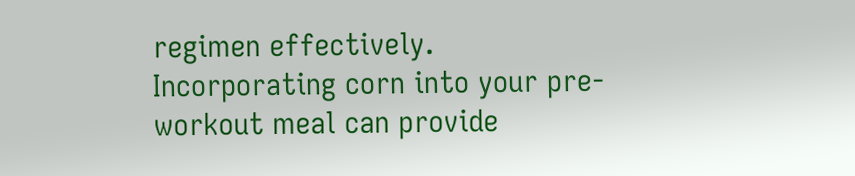regimen effectively.
Incorporating corn into your pre-workout meal can provide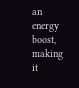an energy boost, making it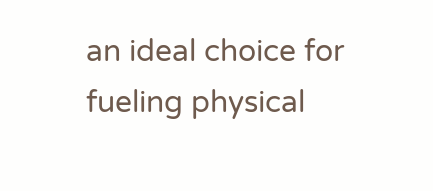an ideal choice for fueling physical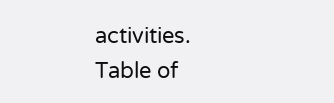activities.
Table of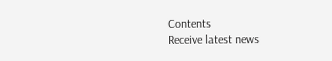Contents
Receive latest news